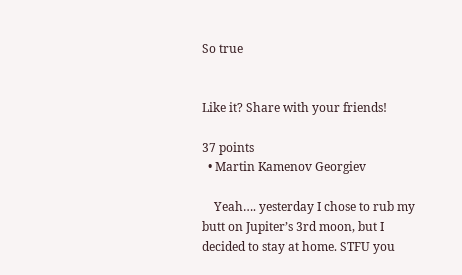So true


Like it? Share with your friends!

37 points
  • Martin Kamenov Georgiev

    Yeah…. yesterday I chose to rub my butt on Jupiter’s 3rd moon, but I decided to stay at home. STFU you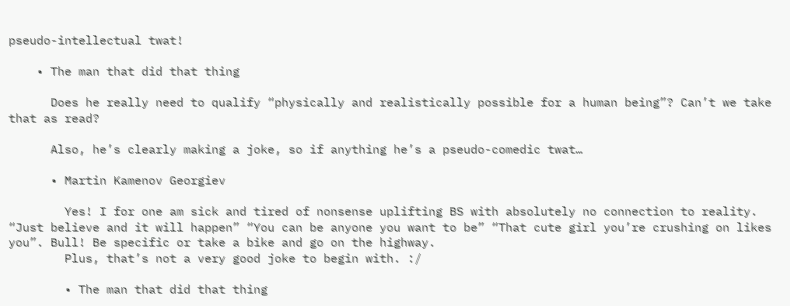pseudo-intellectual twat!

    • The man that did that thing

      Does he really need to qualify “physically and realistically possible for a human being”? Can’t we take that as read?

      Also, he’s clearly making a joke, so if anything he’s a pseudo-comedic twat…

      • Martin Kamenov Georgiev

        Yes! I for one am sick and tired of nonsense uplifting BS with absolutely no connection to reality. “Just believe and it will happen” “You can be anyone you want to be” “That cute girl you’re crushing on likes you”. Bull! Be specific or take a bike and go on the highway.
        Plus, that’s not a very good joke to begin with. :/

        • The man that did that thing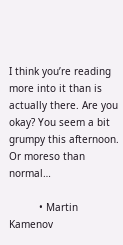I think you’re reading more into it than is actually there. Are you okay? You seem a bit grumpy this afternoon. Or moreso than normal…

          • Martin Kamenov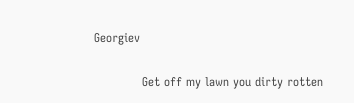Georgiev

            Get off my lawn you dirty rotten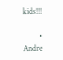kids!!!

        • Andre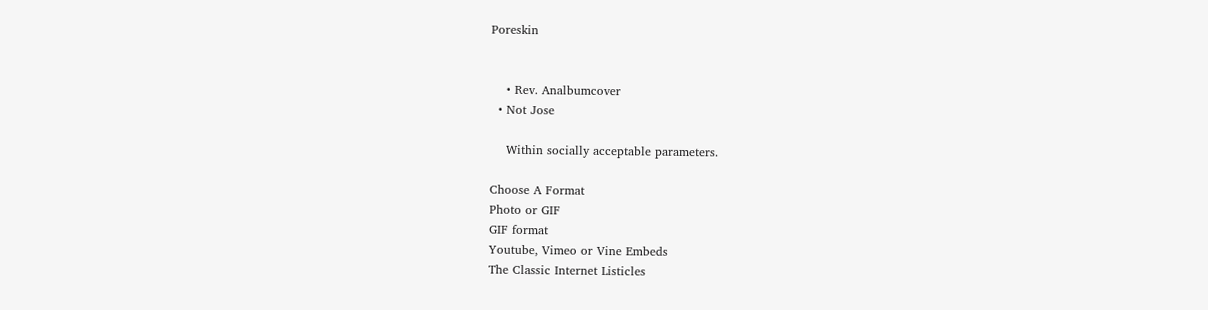Poreskin


    • Rev. Analbumcover
  • Not Jose

    Within socially acceptable parameters.

Choose A Format
Photo or GIF
GIF format
Youtube, Vimeo or Vine Embeds
The Classic Internet Listicles